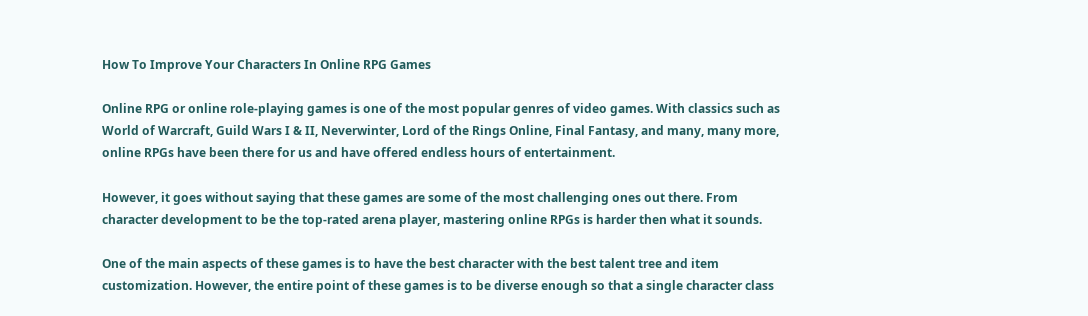How To Improve Your Characters In Online RPG Games

Online RPG or online role-playing games is one of the most popular genres of video games. With classics such as World of Warcraft, Guild Wars I & II, Neverwinter, Lord of the Rings Online, Final Fantasy, and many, many more, online RPGs have been there for us and have offered endless hours of entertainment.

However, it goes without saying that these games are some of the most challenging ones out there. From character development to be the top-rated arena player, mastering online RPGs is harder then what it sounds.

One of the main aspects of these games is to have the best character with the best talent tree and item customization. However, the entire point of these games is to be diverse enough so that a single character class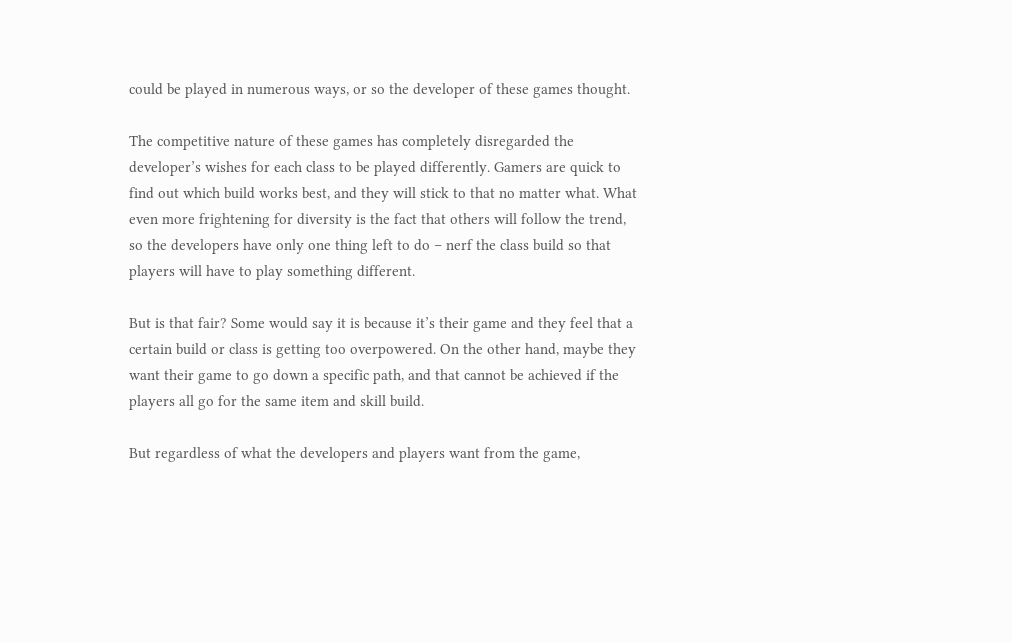could be played in numerous ways, or so the developer of these games thought.

The competitive nature of these games has completely disregarded the developer’s wishes for each class to be played differently. Gamers are quick to find out which build works best, and they will stick to that no matter what. What even more frightening for diversity is the fact that others will follow the trend, so the developers have only one thing left to do – nerf the class build so that players will have to play something different.

But is that fair? Some would say it is because it’s their game and they feel that a certain build or class is getting too overpowered. On the other hand, maybe they want their game to go down a specific path, and that cannot be achieved if the players all go for the same item and skill build.

But regardless of what the developers and players want from the game,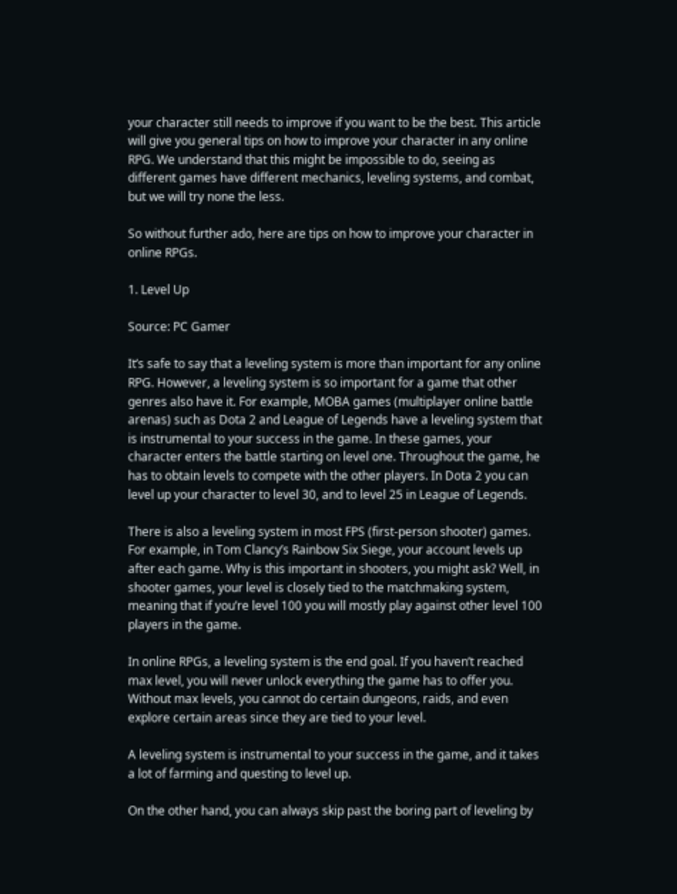your character still needs to improve if you want to be the best. This article will give you general tips on how to improve your character in any online RPG. We understand that this might be impossible to do, seeing as different games have different mechanics, leveling systems, and combat, but we will try none the less.

So without further ado, here are tips on how to improve your character in online RPGs.

1. Level Up

Source: PC Gamer

It’s safe to say that a leveling system is more than important for any online RPG. However, a leveling system is so important for a game that other genres also have it. For example, MOBA games (multiplayer online battle arenas) such as Dota 2 and League of Legends have a leveling system that is instrumental to your success in the game. In these games, your character enters the battle starting on level one. Throughout the game, he has to obtain levels to compete with the other players. In Dota 2 you can level up your character to level 30, and to level 25 in League of Legends.

There is also a leveling system in most FPS (first-person shooter) games. For example, in Tom Clancy’s Rainbow Six Siege, your account levels up after each game. Why is this important in shooters, you might ask? Well, in shooter games, your level is closely tied to the matchmaking system, meaning that if you’re level 100 you will mostly play against other level 100 players in the game.

In online RPGs, a leveling system is the end goal. If you haven’t reached max level, you will never unlock everything the game has to offer you. Without max levels, you cannot do certain dungeons, raids, and even explore certain areas since they are tied to your level.

A leveling system is instrumental to your success in the game, and it takes a lot of farming and questing to level up.

On the other hand, you can always skip past the boring part of leveling by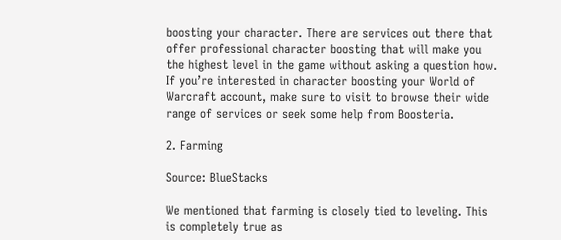boosting your character. There are services out there that offer professional character boosting that will make you the highest level in the game without asking a question how. If you’re interested in character boosting your World of Warcraft account, make sure to visit to browse their wide range of services or seek some help from Boosteria.

2. Farming

Source: BlueStacks

We mentioned that farming is closely tied to leveling. This is completely true as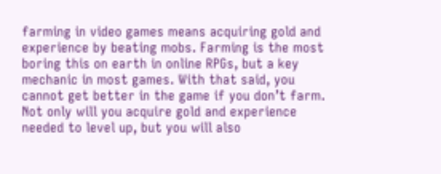farming in video games means acquiring gold and experience by beating mobs. Farming is the most boring this on earth in online RPGs, but a key mechanic in most games. With that said, you cannot get better in the game if you don’t farm. Not only will you acquire gold and experience needed to level up, but you will also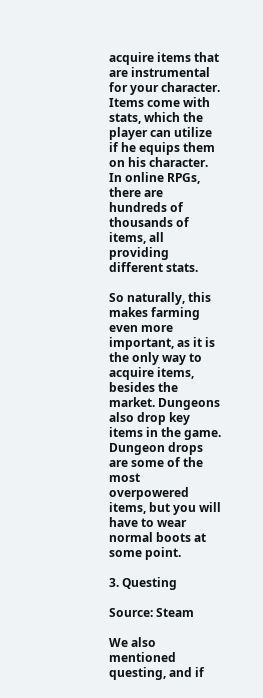acquire items that are instrumental for your character. Items come with stats, which the player can utilize if he equips them on his character. In online RPGs, there are hundreds of thousands of items, all providing different stats.

So naturally, this makes farming even more important, as it is the only way to acquire items, besides the market. Dungeons also drop key items in the game. Dungeon drops are some of the most overpowered items, but you will have to wear normal boots at some point.

3. Questing

Source: Steam

We also mentioned questing, and if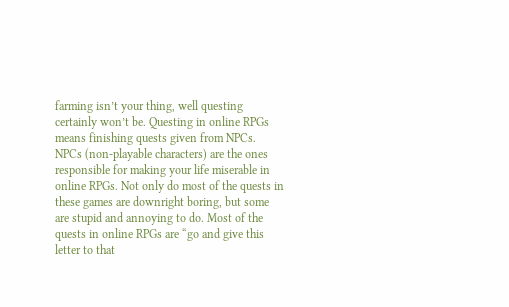farming isn’t your thing, well questing certainly won’t be. Questing in online RPGs means finishing quests given from NPCs. NPCs (non-playable characters) are the ones responsible for making your life miserable in online RPGs. Not only do most of the quests in these games are downright boring, but some are stupid and annoying to do. Most of the quests in online RPGs are “go and give this letter to that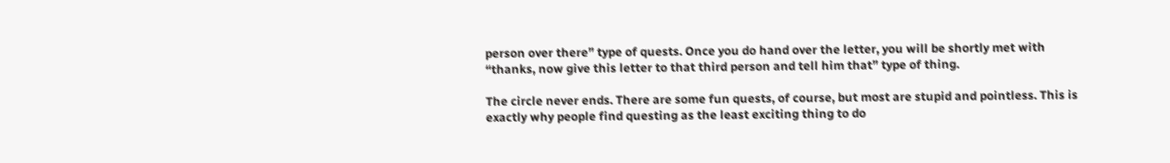person over there” type of quests. Once you do hand over the letter, you will be shortly met with “thanks, now give this letter to that third person and tell him that” type of thing.

The circle never ends. There are some fun quests, of course, but most are stupid and pointless. This is exactly why people find questing as the least exciting thing to do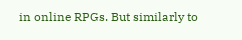in online RPGs. But similarly to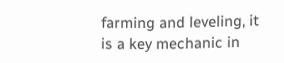farming and leveling, it is a key mechanic in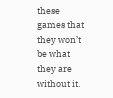these games that they won’t be what they are without it.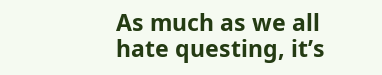As much as we all hate questing, it’s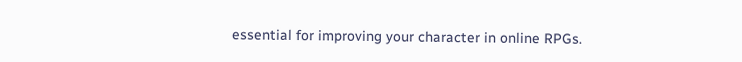essential for improving your character in online RPGs.